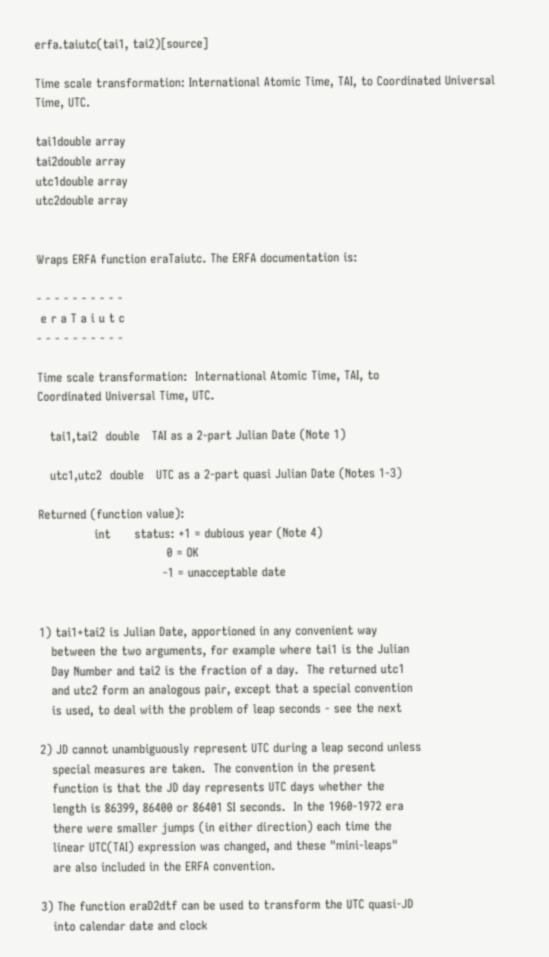erfa.taiutc(tai1, tai2)[source]

Time scale transformation: International Atomic Time, TAI, to Coordinated Universal Time, UTC.

tai1double array
tai2double array
utc1double array
utc2double array


Wraps ERFA function eraTaiutc. The ERFA documentation is:

- - - - - - - - - -
 e r a T a i u t c
- - - - - - - - - -

Time scale transformation:  International Atomic Time, TAI, to
Coordinated Universal Time, UTC.

   tai1,tai2  double   TAI as a 2-part Julian Date (Note 1)

   utc1,utc2  double   UTC as a 2-part quasi Julian Date (Notes 1-3)

Returned (function value):
              int      status: +1 = dubious year (Note 4)
                                0 = OK
                               -1 = unacceptable date


1) tai1+tai2 is Julian Date, apportioned in any convenient way
   between the two arguments, for example where tai1 is the Julian
   Day Number and tai2 is the fraction of a day.  The returned utc1
   and utc2 form an analogous pair, except that a special convention
   is used, to deal with the problem of leap seconds - see the next

2) JD cannot unambiguously represent UTC during a leap second unless
   special measures are taken.  The convention in the present
   function is that the JD day represents UTC days whether the
   length is 86399, 86400 or 86401 SI seconds.  In the 1960-1972 era
   there were smaller jumps (in either direction) each time the
   linear UTC(TAI) expression was changed, and these "mini-leaps"
   are also included in the ERFA convention.

3) The function eraD2dtf can be used to transform the UTC quasi-JD
   into calendar date and clock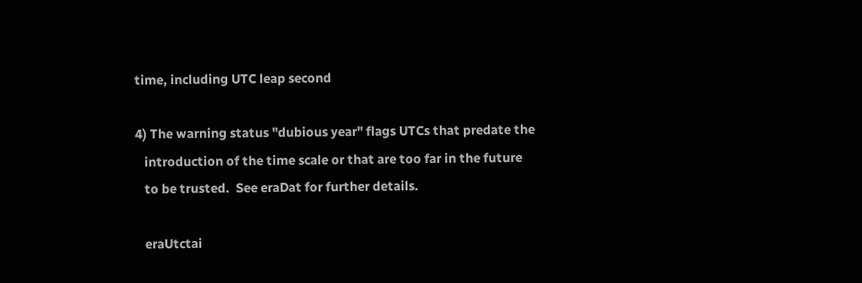time, including UTC leap second

4) The warning status "dubious year" flags UTCs that predate the
   introduction of the time scale or that are too far in the future
   to be trusted.  See eraDat for further details.

   eraUtctai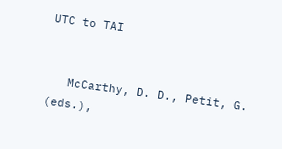UTC to TAI


   McCarthy, D. D., Petit, G. (eds.),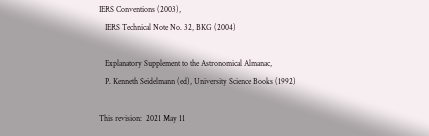IERS Conventions (2003),
   IERS Technical Note No. 32, BKG (2004)

   Explanatory Supplement to the Astronomical Almanac,
   P. Kenneth Seidelmann (ed), University Science Books (1992)

This revision:  2021 May 11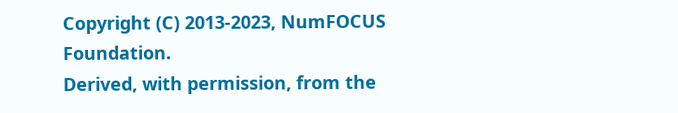Copyright (C) 2013-2023, NumFOCUS Foundation.
Derived, with permission, from the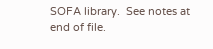SOFA library.  See notes at end of file.